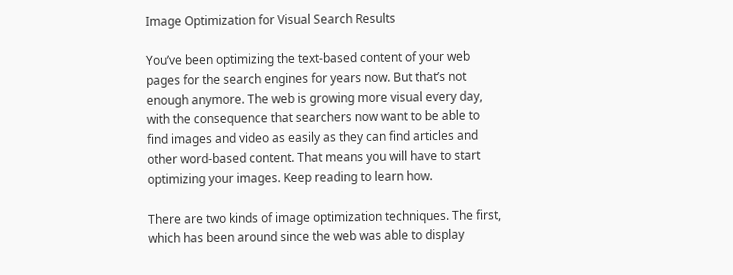Image Optimization for Visual Search Results

You’ve been optimizing the text-based content of your web pages for the search engines for years now. But that’s not enough anymore. The web is growing more visual every day, with the consequence that searchers now want to be able to find images and video as easily as they can find articles and other word-based content. That means you will have to start optimizing your images. Keep reading to learn how.

There are two kinds of image optimization techniques. The first, which has been around since the web was able to display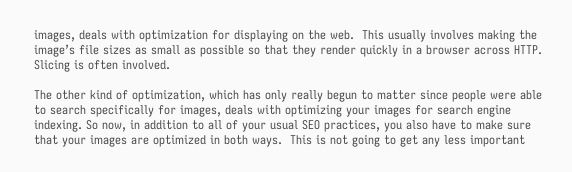images, deals with optimization for displaying on the web.  This usually involves making the image’s file sizes as small as possible so that they render quickly in a browser across HTTP.  Slicing is often involved.

The other kind of optimization, which has only really begun to matter since people were able to search specifically for images, deals with optimizing your images for search engine indexing. So now, in addition to all of your usual SEO practices, you also have to make sure that your images are optimized in both ways.  This is not going to get any less important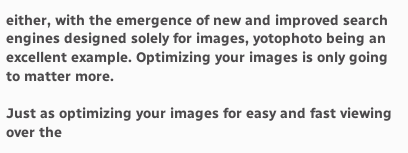either, with the emergence of new and improved search engines designed solely for images, yotophoto being an excellent example. Optimizing your images is only going to matter more.

Just as optimizing your images for easy and fast viewing over the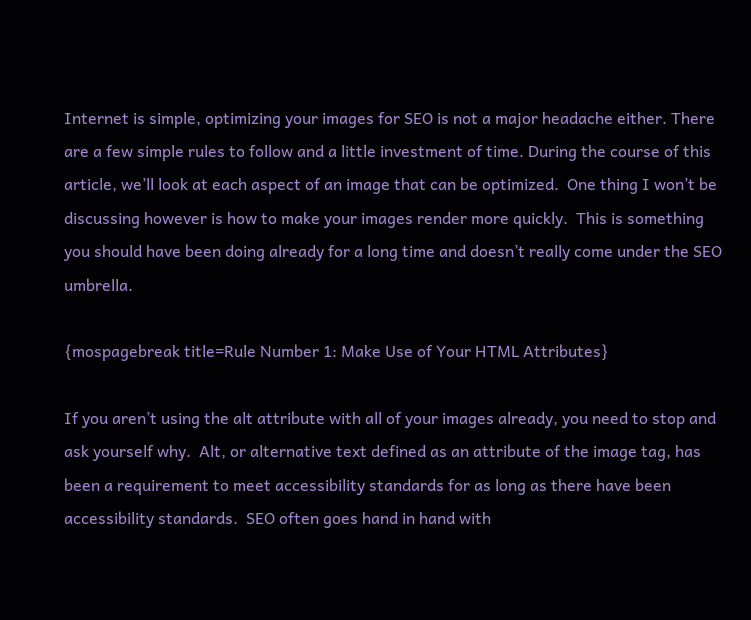Internet is simple, optimizing your images for SEO is not a major headache either. There are a few simple rules to follow and a little investment of time. During the course of this article, we’ll look at each aspect of an image that can be optimized.  One thing I won’t be discussing however is how to make your images render more quickly.  This is something you should have been doing already for a long time and doesn’t really come under the SEO umbrella.

{mospagebreak title=Rule Number 1: Make Use of Your HTML Attributes}

If you aren’t using the alt attribute with all of your images already, you need to stop and ask yourself why.  Alt, or alternative text defined as an attribute of the image tag, has been a requirement to meet accessibility standards for as long as there have been accessibility standards.  SEO often goes hand in hand with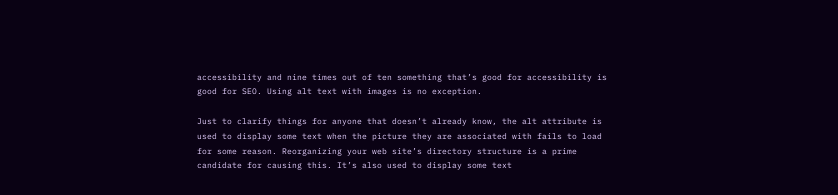accessibility and nine times out of ten something that’s good for accessibility is good for SEO. Using alt text with images is no exception.

Just to clarify things for anyone that doesn’t already know, the alt attribute is used to display some text when the picture they are associated with fails to load for some reason. Reorganizing your web site’s directory structure is a prime candidate for causing this. It’s also used to display some text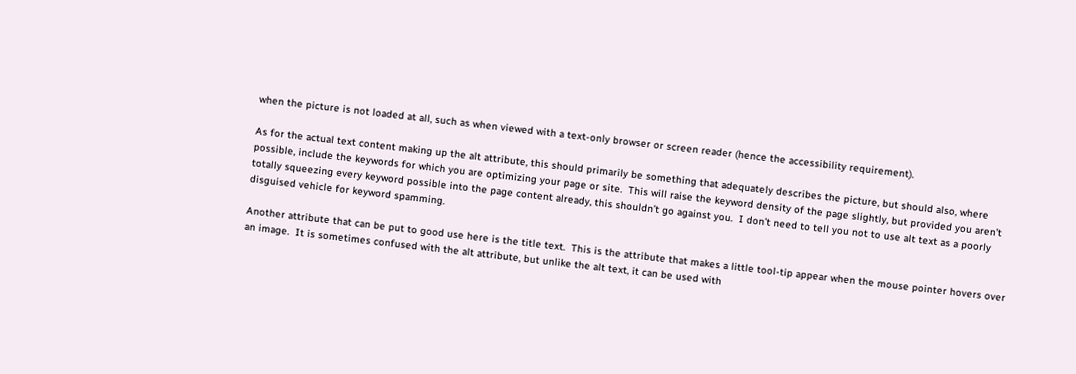when the picture is not loaded at all, such as when viewed with a text-only browser or screen reader (hence the accessibility requirement).

As for the actual text content making up the alt attribute, this should primarily be something that adequately describes the picture, but should also, where possible, include the keywords for which you are optimizing your page or site.  This will raise the keyword density of the page slightly, but provided you aren’t totally squeezing every keyword possible into the page content already, this shouldn’t go against you.  I don’t need to tell you not to use alt text as a poorly disguised vehicle for keyword spamming.

Another attribute that can be put to good use here is the title text.  This is the attribute that makes a little tool-tip appear when the mouse pointer hovers over an image.  It is sometimes confused with the alt attribute, but unlike the alt text, it can be used with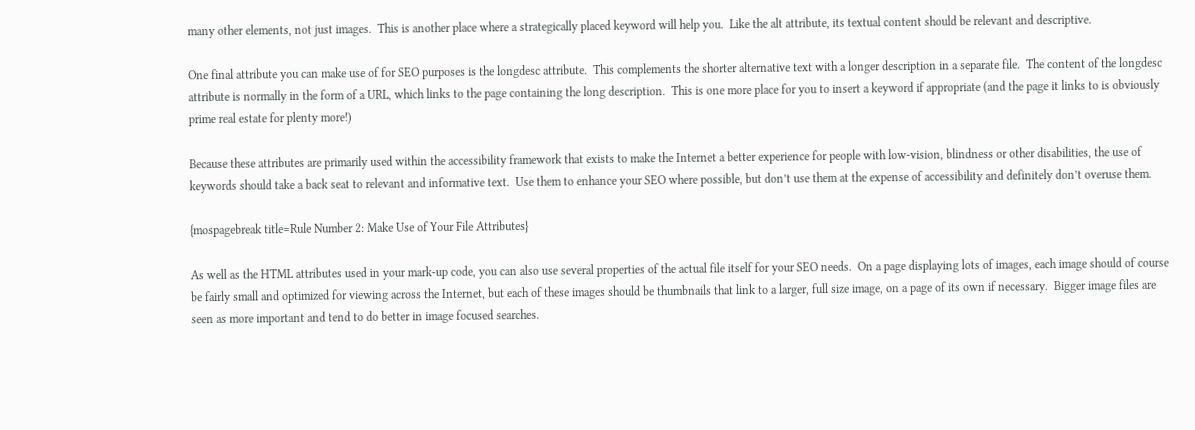many other elements, not just images.  This is another place where a strategically placed keyword will help you.  Like the alt attribute, its textual content should be relevant and descriptive.

One final attribute you can make use of for SEO purposes is the longdesc attribute.  This complements the shorter alternative text with a longer description in a separate file.  The content of the longdesc attribute is normally in the form of a URL, which links to the page containing the long description.  This is one more place for you to insert a keyword if appropriate (and the page it links to is obviously prime real estate for plenty more!)

Because these attributes are primarily used within the accessibility framework that exists to make the Internet a better experience for people with low-vision, blindness or other disabilities, the use of keywords should take a back seat to relevant and informative text.  Use them to enhance your SEO where possible, but don’t use them at the expense of accessibility and definitely don’t overuse them.

{mospagebreak title=Rule Number 2: Make Use of Your File Attributes}

As well as the HTML attributes used in your mark-up code, you can also use several properties of the actual file itself for your SEO needs.  On a page displaying lots of images, each image should of course be fairly small and optimized for viewing across the Internet, but each of these images should be thumbnails that link to a larger, full size image, on a page of its own if necessary.  Bigger image files are seen as more important and tend to do better in image focused searches.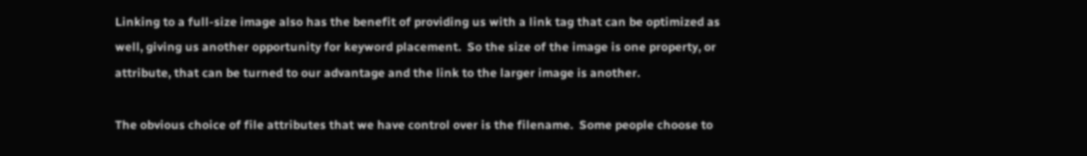Linking to a full-size image also has the benefit of providing us with a link tag that can be optimized as well, giving us another opportunity for keyword placement.  So the size of the image is one property, or attribute, that can be turned to our advantage and the link to the larger image is another.

The obvious choice of file attributes that we have control over is the filename.  Some people choose to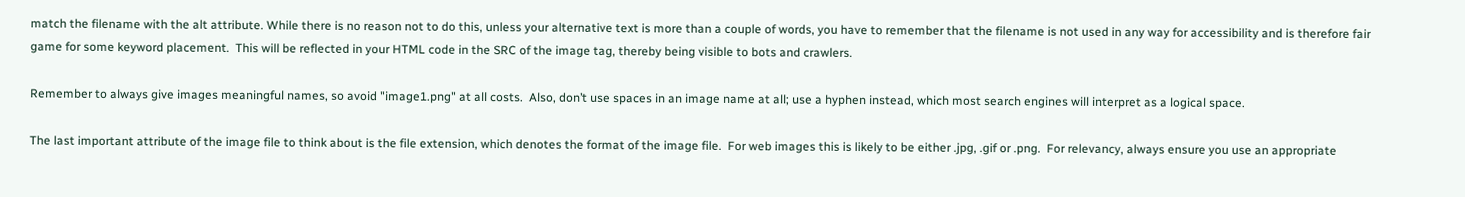match the filename with the alt attribute. While there is no reason not to do this, unless your alternative text is more than a couple of words, you have to remember that the filename is not used in any way for accessibility and is therefore fair game for some keyword placement.  This will be reflected in your HTML code in the SRC of the image tag, thereby being visible to bots and crawlers.

Remember to always give images meaningful names, so avoid "image1.png" at all costs.  Also, don’t use spaces in an image name at all; use a hyphen instead, which most search engines will interpret as a logical space.

The last important attribute of the image file to think about is the file extension, which denotes the format of the image file.  For web images this is likely to be either .jpg, .gif or .png.  For relevancy, always ensure you use an appropriate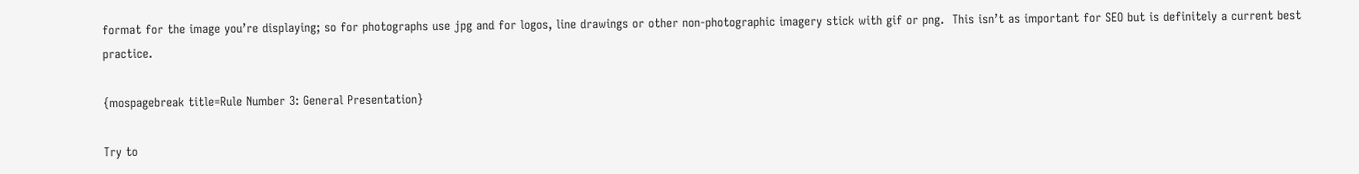format for the image you’re displaying; so for photographs use jpg and for logos, line drawings or other non-photographic imagery stick with gif or png.  This isn’t as important for SEO but is definitely a current best practice.

{mospagebreak title=Rule Number 3: General Presentation}

Try to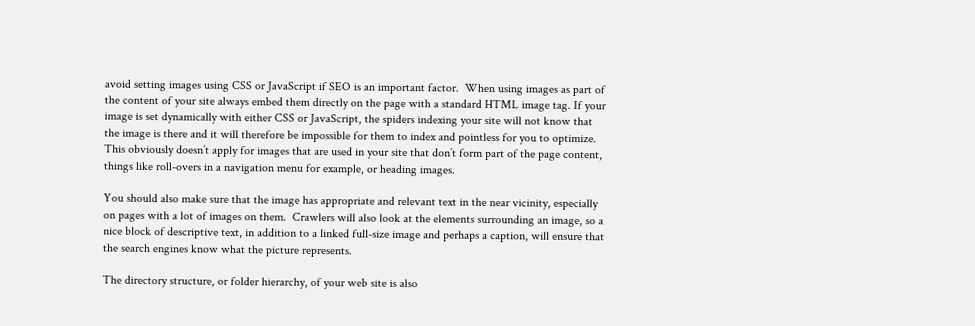avoid setting images using CSS or JavaScript if SEO is an important factor.  When using images as part of the content of your site always embed them directly on the page with a standard HTML image tag. If your image is set dynamically with either CSS or JavaScript, the spiders indexing your site will not know that the image is there and it will therefore be impossible for them to index and pointless for you to optimize.  This obviously doesn’t apply for images that are used in your site that don’t form part of the page content, things like roll-overs in a navigation menu for example, or heading images.

You should also make sure that the image has appropriate and relevant text in the near vicinity, especially on pages with a lot of images on them.  Crawlers will also look at the elements surrounding an image, so a nice block of descriptive text, in addition to a linked full-size image and perhaps a caption, will ensure that the search engines know what the picture represents.

The directory structure, or folder hierarchy, of your web site is also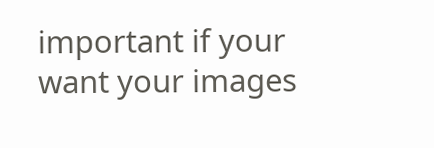important if your want your images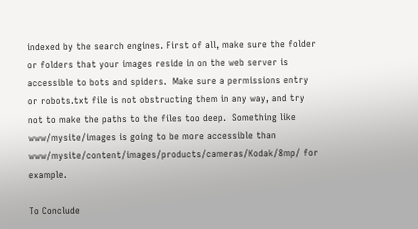indexed by the search engines. First of all, make sure the folder or folders that your images reside in on the web server is accessible to bots and spiders.  Make sure a permissions entry or robots.txt file is not obstructing them in any way, and try not to make the paths to the files too deep.  Something like www/mysite/images is going to be more accessible than www/mysite/content/images/products/cameras/Kodak/8mp/ for example.

To Conclude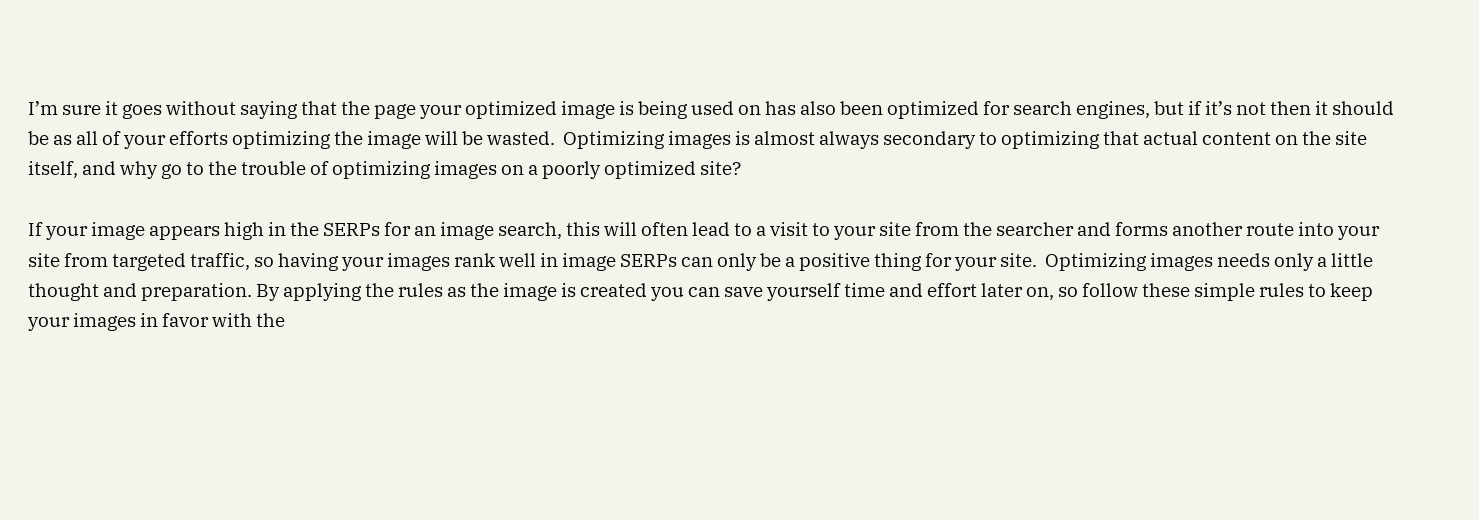I’m sure it goes without saying that the page your optimized image is being used on has also been optimized for search engines, but if it’s not then it should be as all of your efforts optimizing the image will be wasted.  Optimizing images is almost always secondary to optimizing that actual content on the site itself, and why go to the trouble of optimizing images on a poorly optimized site?

If your image appears high in the SERPs for an image search, this will often lead to a visit to your site from the searcher and forms another route into your site from targeted traffic, so having your images rank well in image SERPs can only be a positive thing for your site.  Optimizing images needs only a little thought and preparation. By applying the rules as the image is created you can save yourself time and effort later on, so follow these simple rules to keep your images in favor with the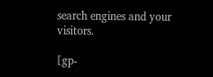search engines and your visitors.

[gp-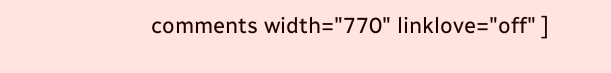comments width="770" linklove="off" ]